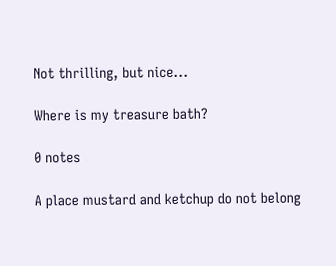Not thrilling, but nice...

Where is my treasure bath?

0 notes

A place mustard and ketchup do not belong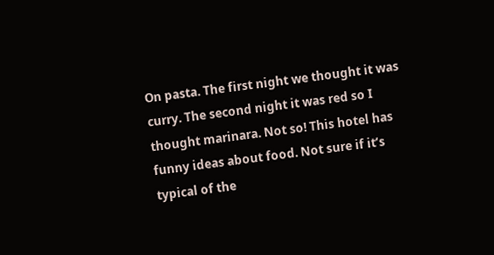On pasta. The first night we thought it was curry. The second night it was red so I thought marinara. Not so! This hotel has funny ideas about food. Not sure if it’s typical of the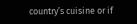country’s cuisine or if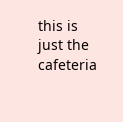this is just the cafeteria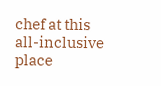chef at this all-inclusive place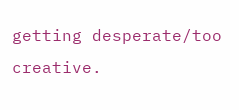getting desperate/too creative.